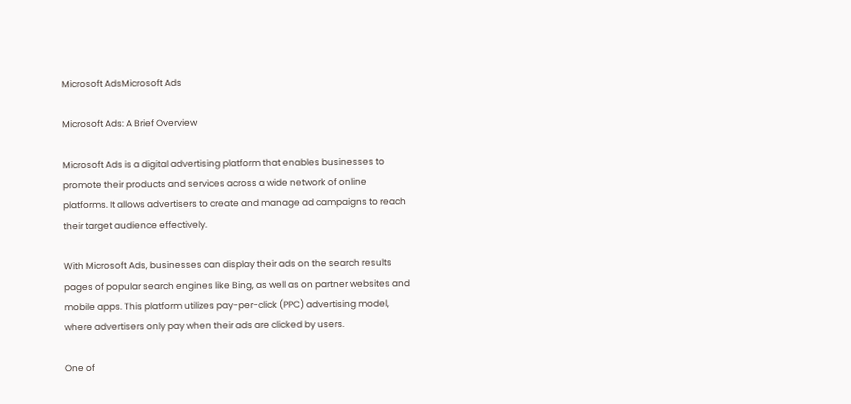Microsoft AdsMicrosoft Ads

Microsoft Ads: A Brief Overview

Microsoft Ads is a digital advertising platform that enables businesses to promote their products and services across a wide network of online platforms. It allows advertisers to create and manage ad campaigns to reach their target audience effectively.

With Microsoft Ads, businesses can display their ads on the search results pages of popular search engines like Bing, as well as on partner websites and mobile apps. This platform utilizes pay-per-click (PPC) advertising model, where advertisers only pay when their ads are clicked by users.

One of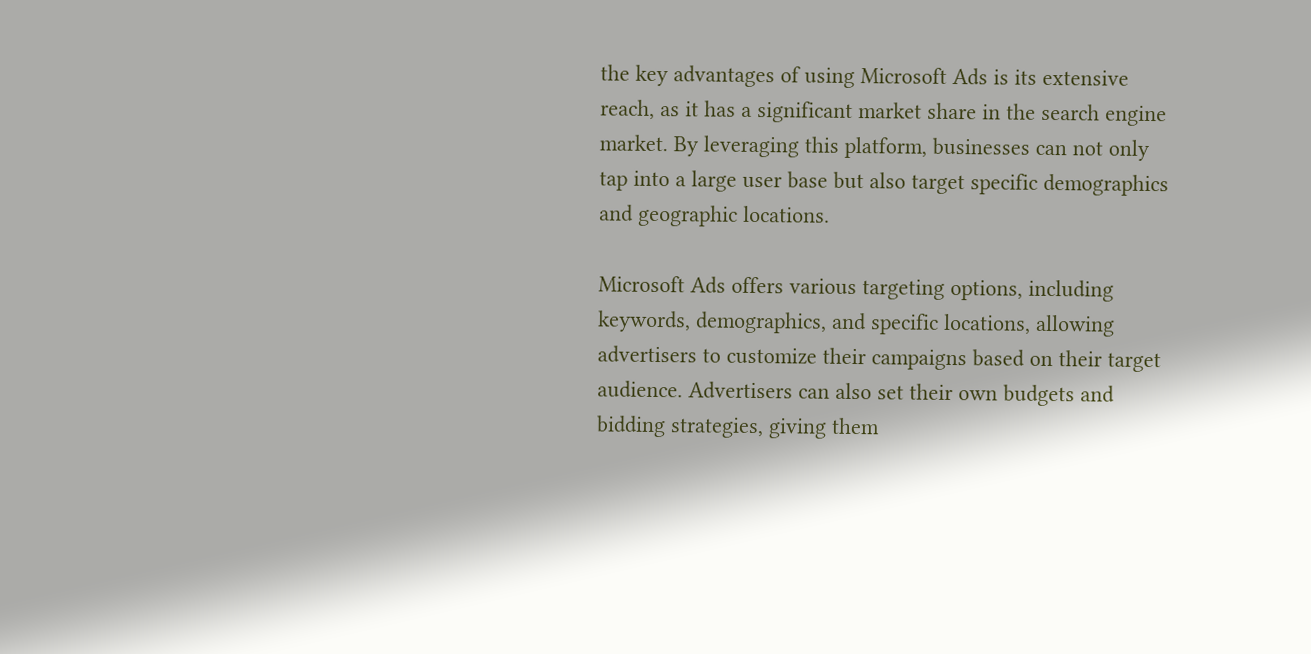the key advantages of using Microsoft Ads is its extensive reach, as it has a significant market share in the search engine market. By leveraging this platform, businesses can not only tap into a large user base but also target specific demographics and geographic locations.

Microsoft Ads offers various targeting options, including keywords, demographics, and specific locations, allowing advertisers to customize their campaigns based on their target audience. Advertisers can also set their own budgets and bidding strategies, giving them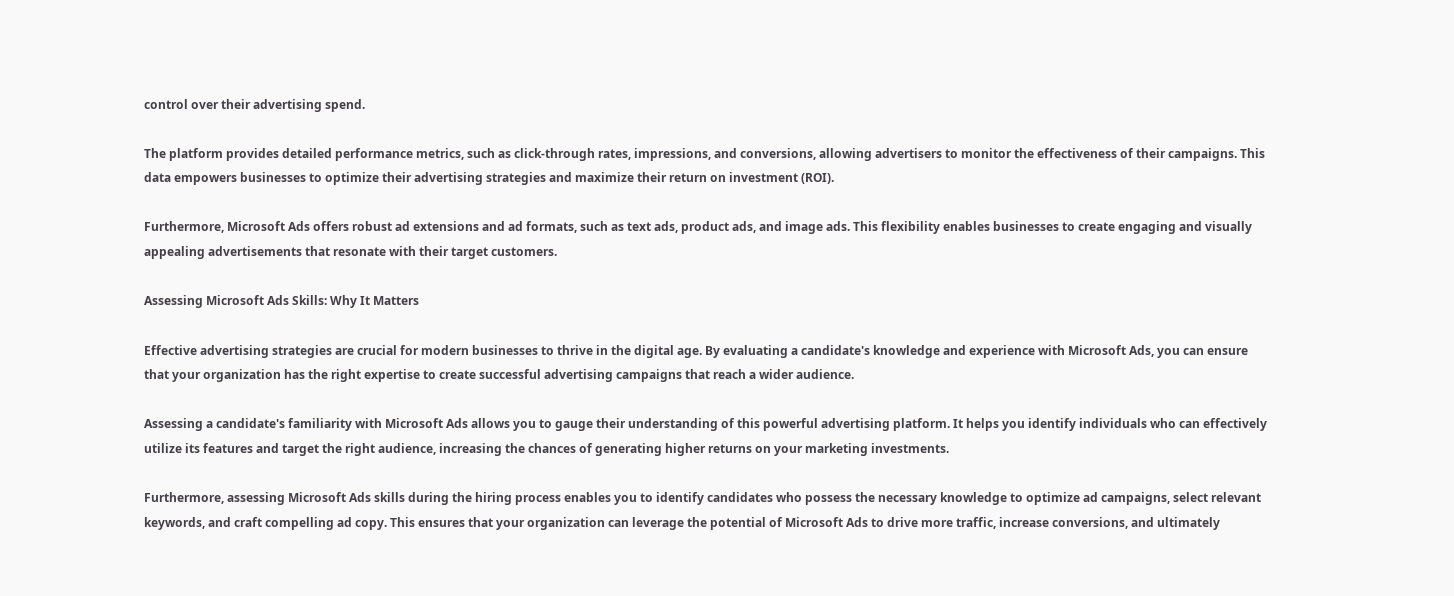control over their advertising spend.

The platform provides detailed performance metrics, such as click-through rates, impressions, and conversions, allowing advertisers to monitor the effectiveness of their campaigns. This data empowers businesses to optimize their advertising strategies and maximize their return on investment (ROI).

Furthermore, Microsoft Ads offers robust ad extensions and ad formats, such as text ads, product ads, and image ads. This flexibility enables businesses to create engaging and visually appealing advertisements that resonate with their target customers.

Assessing Microsoft Ads Skills: Why It Matters

Effective advertising strategies are crucial for modern businesses to thrive in the digital age. By evaluating a candidate's knowledge and experience with Microsoft Ads, you can ensure that your organization has the right expertise to create successful advertising campaigns that reach a wider audience.

Assessing a candidate's familiarity with Microsoft Ads allows you to gauge their understanding of this powerful advertising platform. It helps you identify individuals who can effectively utilize its features and target the right audience, increasing the chances of generating higher returns on your marketing investments.

Furthermore, assessing Microsoft Ads skills during the hiring process enables you to identify candidates who possess the necessary knowledge to optimize ad campaigns, select relevant keywords, and craft compelling ad copy. This ensures that your organization can leverage the potential of Microsoft Ads to drive more traffic, increase conversions, and ultimately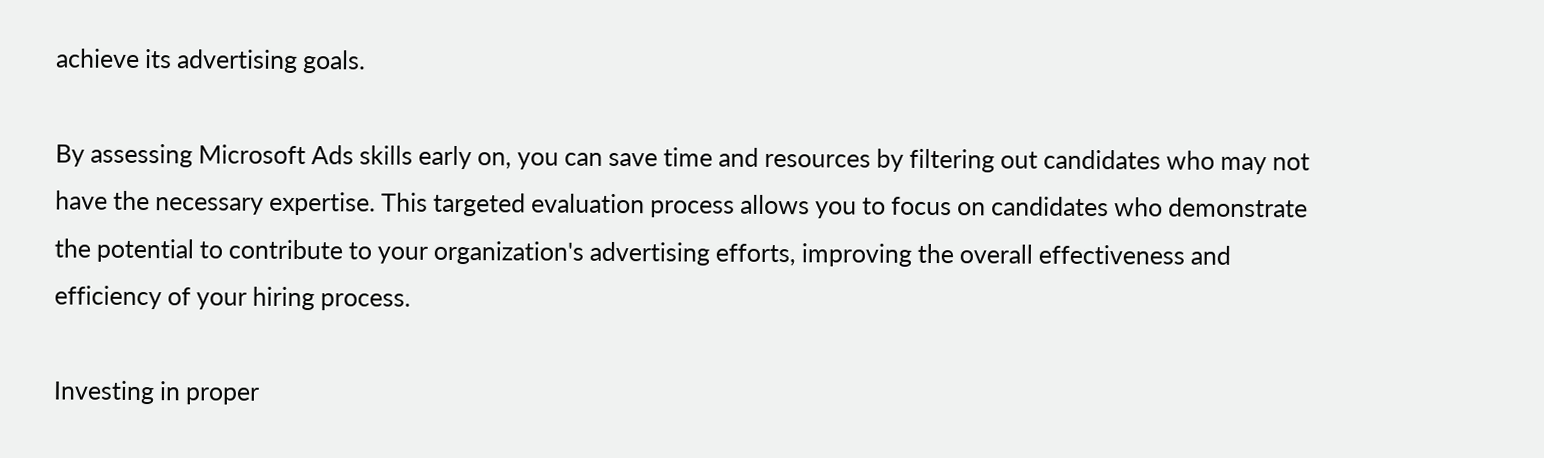achieve its advertising goals.

By assessing Microsoft Ads skills early on, you can save time and resources by filtering out candidates who may not have the necessary expertise. This targeted evaluation process allows you to focus on candidates who demonstrate the potential to contribute to your organization's advertising efforts, improving the overall effectiveness and efficiency of your hiring process.

Investing in proper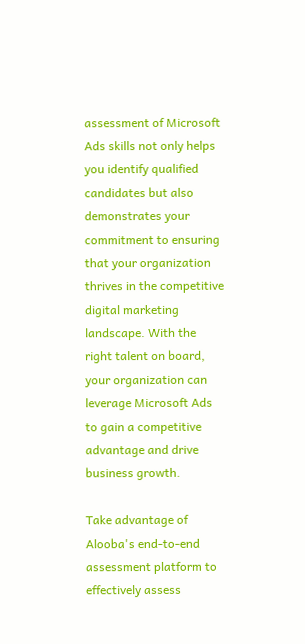assessment of Microsoft Ads skills not only helps you identify qualified candidates but also demonstrates your commitment to ensuring that your organization thrives in the competitive digital marketing landscape. With the right talent on board, your organization can leverage Microsoft Ads to gain a competitive advantage and drive business growth.

Take advantage of Alooba's end-to-end assessment platform to effectively assess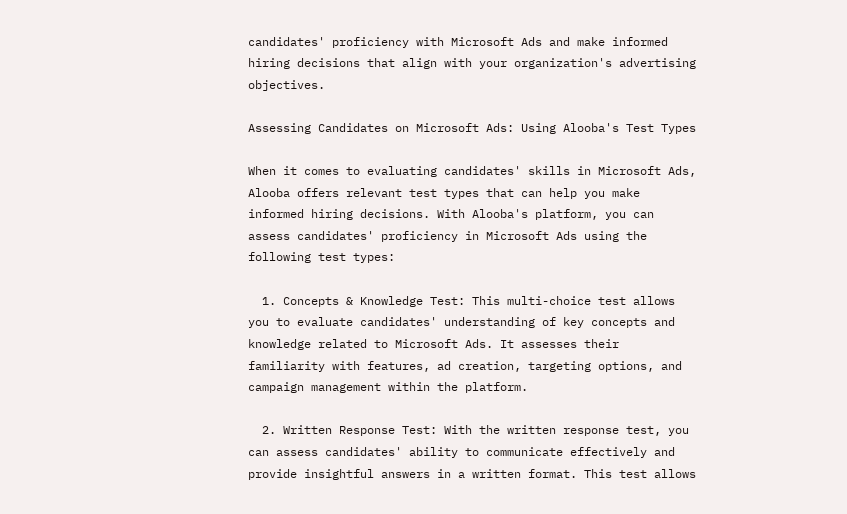candidates' proficiency with Microsoft Ads and make informed hiring decisions that align with your organization's advertising objectives.

Assessing Candidates on Microsoft Ads: Using Alooba's Test Types

When it comes to evaluating candidates' skills in Microsoft Ads, Alooba offers relevant test types that can help you make informed hiring decisions. With Alooba's platform, you can assess candidates' proficiency in Microsoft Ads using the following test types:

  1. Concepts & Knowledge Test: This multi-choice test allows you to evaluate candidates' understanding of key concepts and knowledge related to Microsoft Ads. It assesses their familiarity with features, ad creation, targeting options, and campaign management within the platform.

  2. Written Response Test: With the written response test, you can assess candidates' ability to communicate effectively and provide insightful answers in a written format. This test allows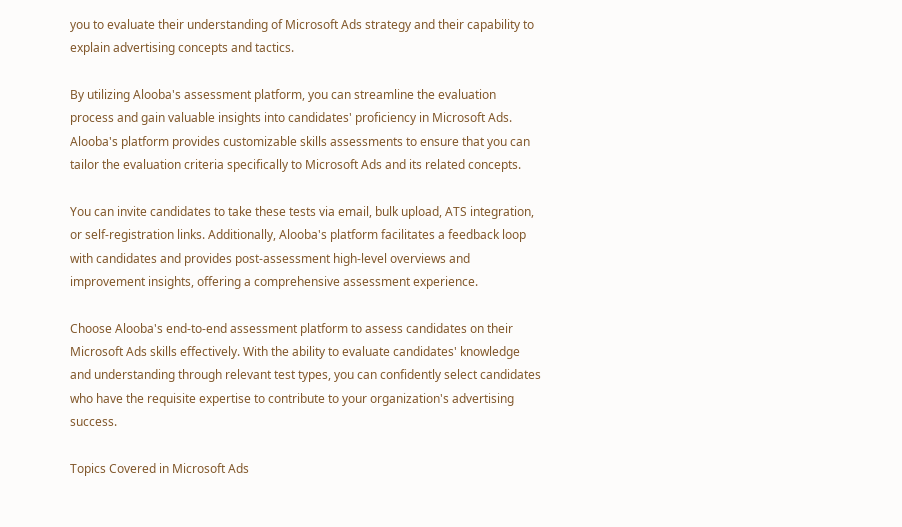you to evaluate their understanding of Microsoft Ads strategy and their capability to explain advertising concepts and tactics.

By utilizing Alooba's assessment platform, you can streamline the evaluation process and gain valuable insights into candidates' proficiency in Microsoft Ads. Alooba's platform provides customizable skills assessments to ensure that you can tailor the evaluation criteria specifically to Microsoft Ads and its related concepts.

You can invite candidates to take these tests via email, bulk upload, ATS integration, or self-registration links. Additionally, Alooba's platform facilitates a feedback loop with candidates and provides post-assessment high-level overviews and improvement insights, offering a comprehensive assessment experience.

Choose Alooba's end-to-end assessment platform to assess candidates on their Microsoft Ads skills effectively. With the ability to evaluate candidates' knowledge and understanding through relevant test types, you can confidently select candidates who have the requisite expertise to contribute to your organization's advertising success.

Topics Covered in Microsoft Ads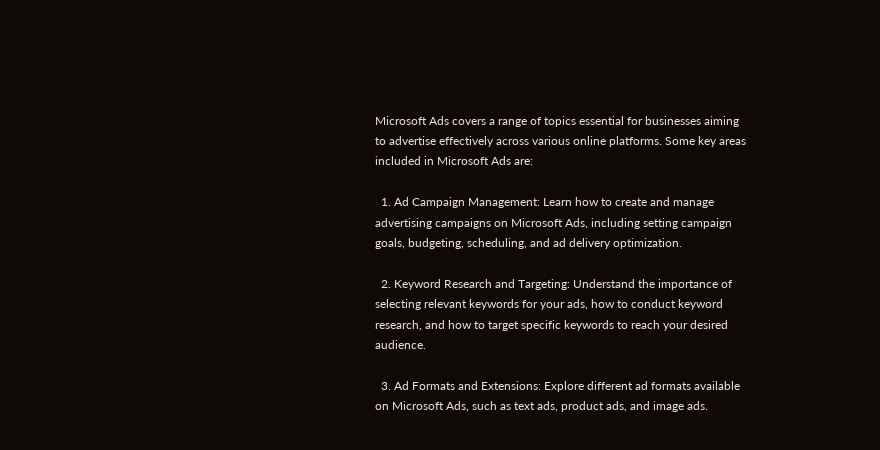Microsoft Ads covers a range of topics essential for businesses aiming to advertise effectively across various online platforms. Some key areas included in Microsoft Ads are:

  1. Ad Campaign Management: Learn how to create and manage advertising campaigns on Microsoft Ads, including setting campaign goals, budgeting, scheduling, and ad delivery optimization.

  2. Keyword Research and Targeting: Understand the importance of selecting relevant keywords for your ads, how to conduct keyword research, and how to target specific keywords to reach your desired audience.

  3. Ad Formats and Extensions: Explore different ad formats available on Microsoft Ads, such as text ads, product ads, and image ads.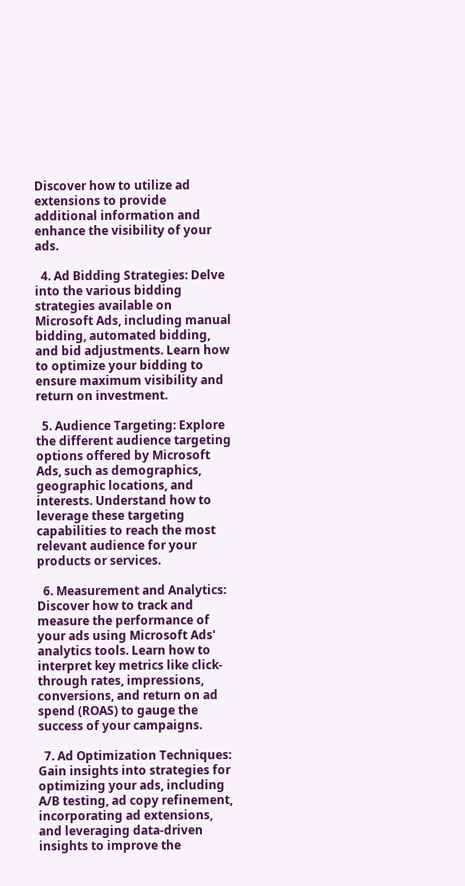Discover how to utilize ad extensions to provide additional information and enhance the visibility of your ads.

  4. Ad Bidding Strategies: Delve into the various bidding strategies available on Microsoft Ads, including manual bidding, automated bidding, and bid adjustments. Learn how to optimize your bidding to ensure maximum visibility and return on investment.

  5. Audience Targeting: Explore the different audience targeting options offered by Microsoft Ads, such as demographics, geographic locations, and interests. Understand how to leverage these targeting capabilities to reach the most relevant audience for your products or services.

  6. Measurement and Analytics: Discover how to track and measure the performance of your ads using Microsoft Ads' analytics tools. Learn how to interpret key metrics like click-through rates, impressions, conversions, and return on ad spend (ROAS) to gauge the success of your campaigns.

  7. Ad Optimization Techniques: Gain insights into strategies for optimizing your ads, including A/B testing, ad copy refinement, incorporating ad extensions, and leveraging data-driven insights to improve the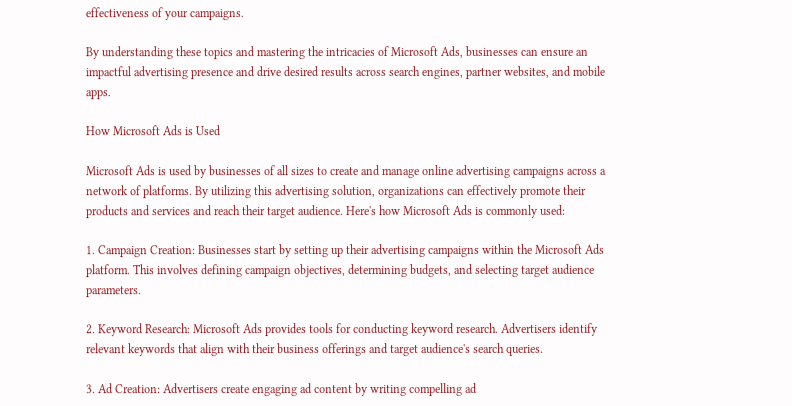effectiveness of your campaigns.

By understanding these topics and mastering the intricacies of Microsoft Ads, businesses can ensure an impactful advertising presence and drive desired results across search engines, partner websites, and mobile apps.

How Microsoft Ads is Used

Microsoft Ads is used by businesses of all sizes to create and manage online advertising campaigns across a network of platforms. By utilizing this advertising solution, organizations can effectively promote their products and services and reach their target audience. Here's how Microsoft Ads is commonly used:

1. Campaign Creation: Businesses start by setting up their advertising campaigns within the Microsoft Ads platform. This involves defining campaign objectives, determining budgets, and selecting target audience parameters.

2. Keyword Research: Microsoft Ads provides tools for conducting keyword research. Advertisers identify relevant keywords that align with their business offerings and target audience's search queries.

3. Ad Creation: Advertisers create engaging ad content by writing compelling ad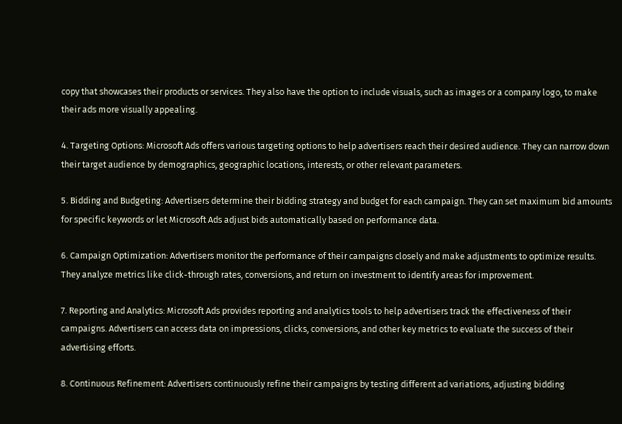copy that showcases their products or services. They also have the option to include visuals, such as images or a company logo, to make their ads more visually appealing.

4. Targeting Options: Microsoft Ads offers various targeting options to help advertisers reach their desired audience. They can narrow down their target audience by demographics, geographic locations, interests, or other relevant parameters.

5. Bidding and Budgeting: Advertisers determine their bidding strategy and budget for each campaign. They can set maximum bid amounts for specific keywords or let Microsoft Ads adjust bids automatically based on performance data.

6. Campaign Optimization: Advertisers monitor the performance of their campaigns closely and make adjustments to optimize results. They analyze metrics like click-through rates, conversions, and return on investment to identify areas for improvement.

7. Reporting and Analytics: Microsoft Ads provides reporting and analytics tools to help advertisers track the effectiveness of their campaigns. Advertisers can access data on impressions, clicks, conversions, and other key metrics to evaluate the success of their advertising efforts.

8. Continuous Refinement: Advertisers continuously refine their campaigns by testing different ad variations, adjusting bidding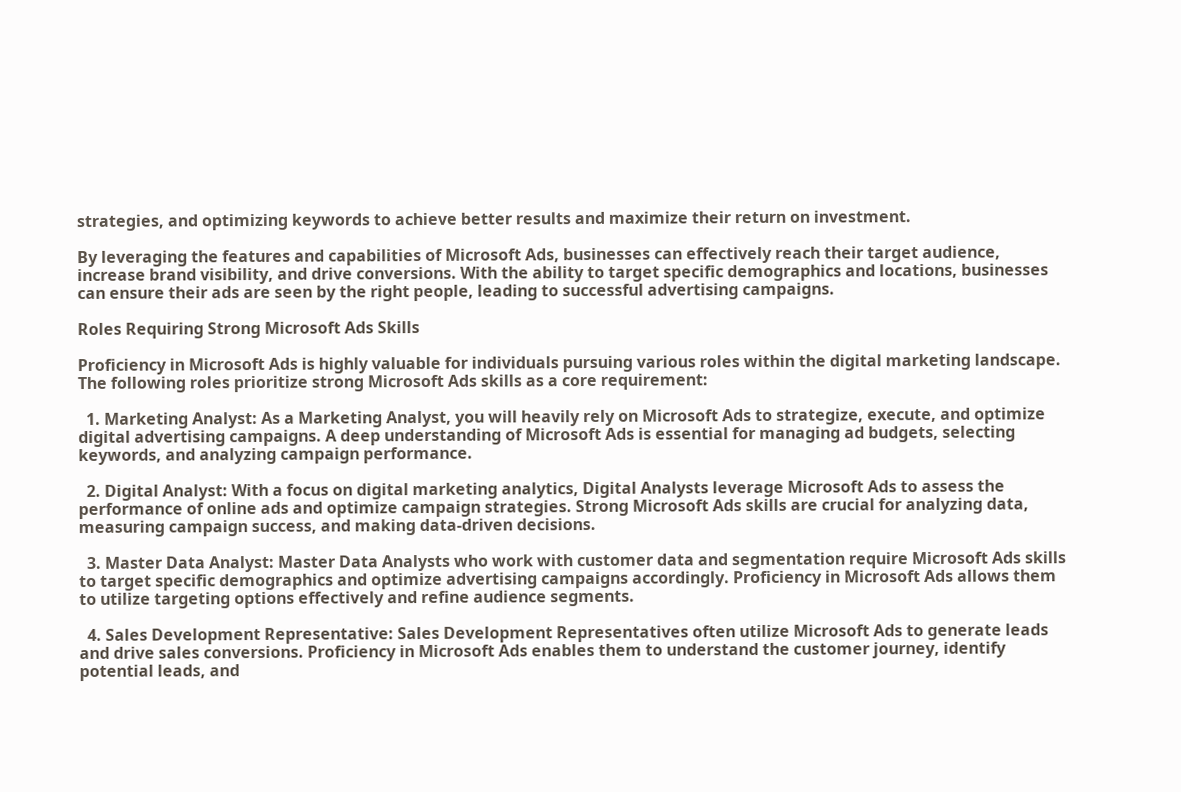strategies, and optimizing keywords to achieve better results and maximize their return on investment.

By leveraging the features and capabilities of Microsoft Ads, businesses can effectively reach their target audience, increase brand visibility, and drive conversions. With the ability to target specific demographics and locations, businesses can ensure their ads are seen by the right people, leading to successful advertising campaigns.

Roles Requiring Strong Microsoft Ads Skills

Proficiency in Microsoft Ads is highly valuable for individuals pursuing various roles within the digital marketing landscape. The following roles prioritize strong Microsoft Ads skills as a core requirement:

  1. Marketing Analyst: As a Marketing Analyst, you will heavily rely on Microsoft Ads to strategize, execute, and optimize digital advertising campaigns. A deep understanding of Microsoft Ads is essential for managing ad budgets, selecting keywords, and analyzing campaign performance.

  2. Digital Analyst: With a focus on digital marketing analytics, Digital Analysts leverage Microsoft Ads to assess the performance of online ads and optimize campaign strategies. Strong Microsoft Ads skills are crucial for analyzing data, measuring campaign success, and making data-driven decisions.

  3. Master Data Analyst: Master Data Analysts who work with customer data and segmentation require Microsoft Ads skills to target specific demographics and optimize advertising campaigns accordingly. Proficiency in Microsoft Ads allows them to utilize targeting options effectively and refine audience segments.

  4. Sales Development Representative: Sales Development Representatives often utilize Microsoft Ads to generate leads and drive sales conversions. Proficiency in Microsoft Ads enables them to understand the customer journey, identify potential leads, and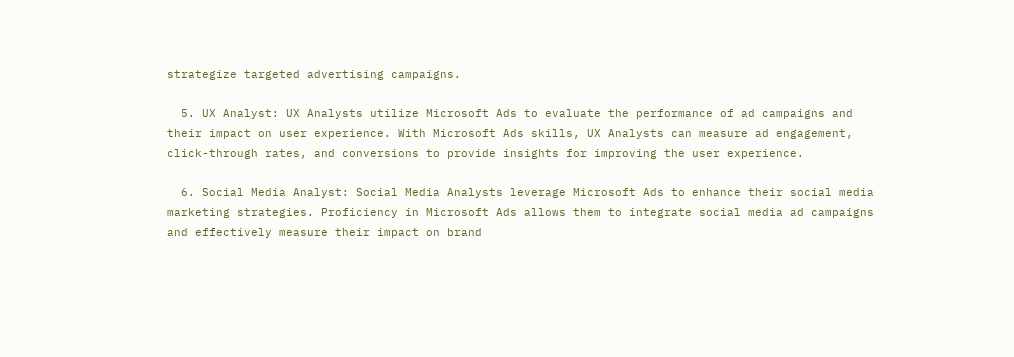strategize targeted advertising campaigns.

  5. UX Analyst: UX Analysts utilize Microsoft Ads to evaluate the performance of ad campaigns and their impact on user experience. With Microsoft Ads skills, UX Analysts can measure ad engagement, click-through rates, and conversions to provide insights for improving the user experience.

  6. Social Media Analyst: Social Media Analysts leverage Microsoft Ads to enhance their social media marketing strategies. Proficiency in Microsoft Ads allows them to integrate social media ad campaigns and effectively measure their impact on brand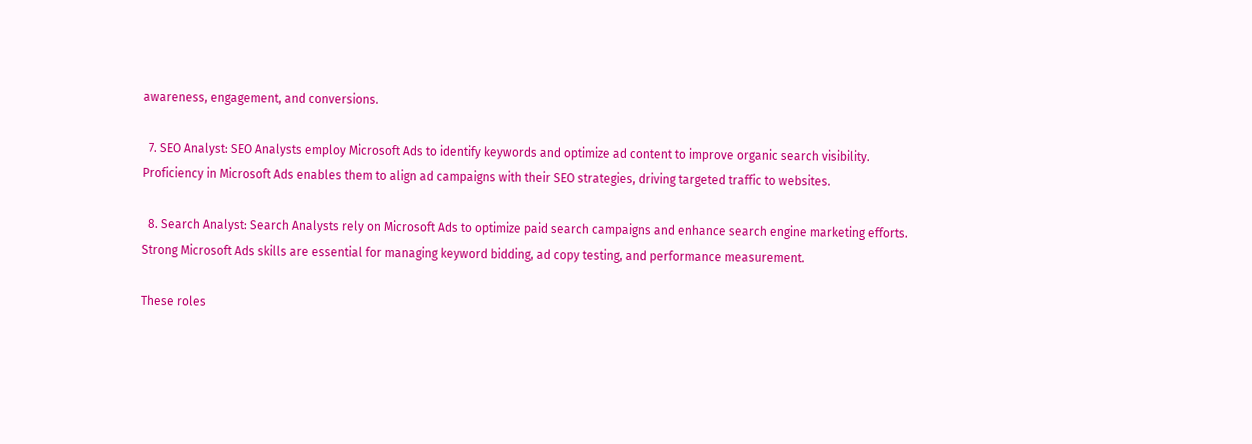awareness, engagement, and conversions.

  7. SEO Analyst: SEO Analysts employ Microsoft Ads to identify keywords and optimize ad content to improve organic search visibility. Proficiency in Microsoft Ads enables them to align ad campaigns with their SEO strategies, driving targeted traffic to websites.

  8. Search Analyst: Search Analysts rely on Microsoft Ads to optimize paid search campaigns and enhance search engine marketing efforts. Strong Microsoft Ads skills are essential for managing keyword bidding, ad copy testing, and performance measurement.

These roles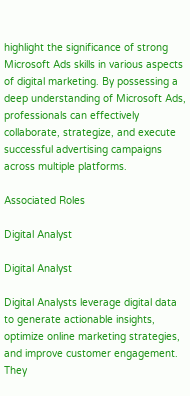highlight the significance of strong Microsoft Ads skills in various aspects of digital marketing. By possessing a deep understanding of Microsoft Ads, professionals can effectively collaborate, strategize, and execute successful advertising campaigns across multiple platforms.

Associated Roles

Digital Analyst

Digital Analyst

Digital Analysts leverage digital data to generate actionable insights, optimize online marketing strategies, and improve customer engagement. They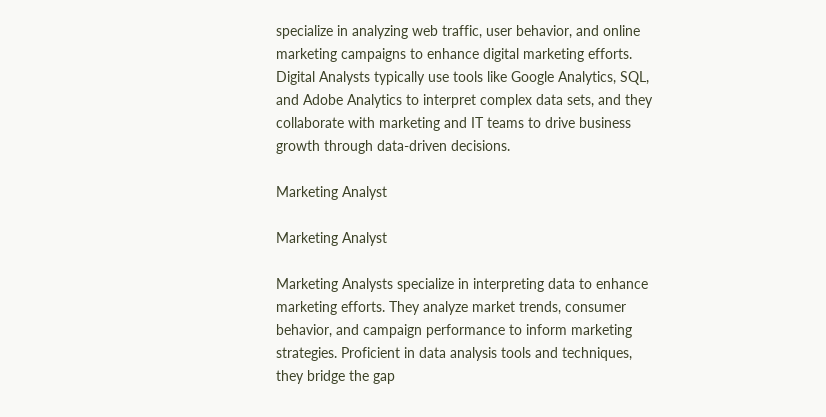specialize in analyzing web traffic, user behavior, and online marketing campaigns to enhance digital marketing efforts. Digital Analysts typically use tools like Google Analytics, SQL, and Adobe Analytics to interpret complex data sets, and they collaborate with marketing and IT teams to drive business growth through data-driven decisions.

Marketing Analyst

Marketing Analyst

Marketing Analysts specialize in interpreting data to enhance marketing efforts. They analyze market trends, consumer behavior, and campaign performance to inform marketing strategies. Proficient in data analysis tools and techniques, they bridge the gap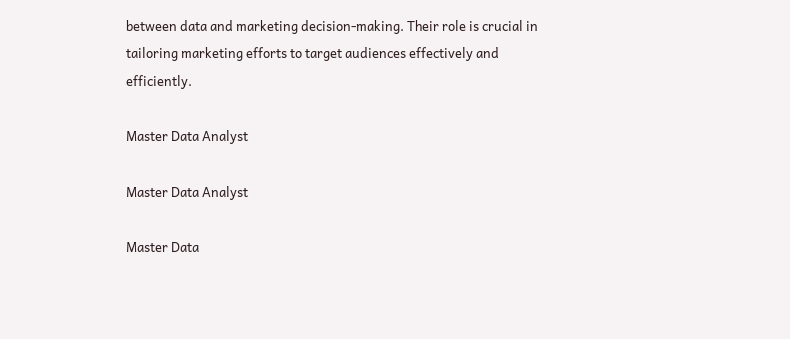between data and marketing decision-making. Their role is crucial in tailoring marketing efforts to target audiences effectively and efficiently.

Master Data Analyst

Master Data Analyst

Master Data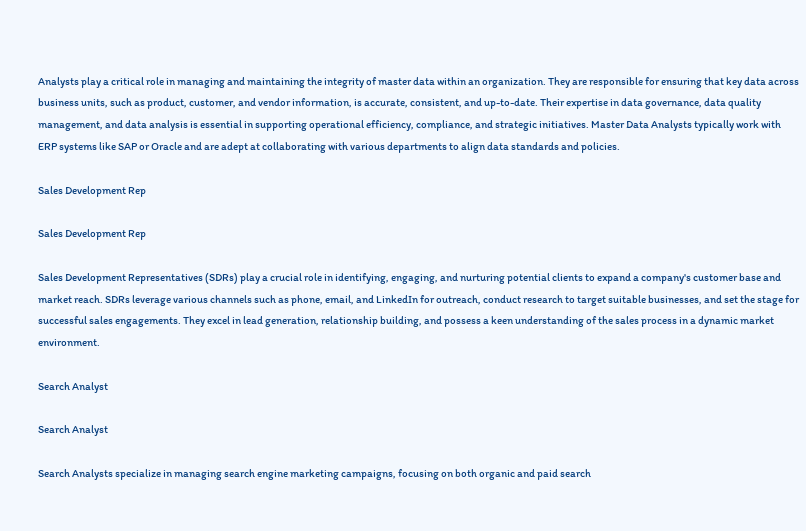Analysts play a critical role in managing and maintaining the integrity of master data within an organization. They are responsible for ensuring that key data across business units, such as product, customer, and vendor information, is accurate, consistent, and up-to-date. Their expertise in data governance, data quality management, and data analysis is essential in supporting operational efficiency, compliance, and strategic initiatives. Master Data Analysts typically work with ERP systems like SAP or Oracle and are adept at collaborating with various departments to align data standards and policies.

Sales Development Rep

Sales Development Rep

Sales Development Representatives (SDRs) play a crucial role in identifying, engaging, and nurturing potential clients to expand a company's customer base and market reach. SDRs leverage various channels such as phone, email, and LinkedIn for outreach, conduct research to target suitable businesses, and set the stage for successful sales engagements. They excel in lead generation, relationship building, and possess a keen understanding of the sales process in a dynamic market environment.

Search Analyst

Search Analyst

Search Analysts specialize in managing search engine marketing campaigns, focusing on both organic and paid search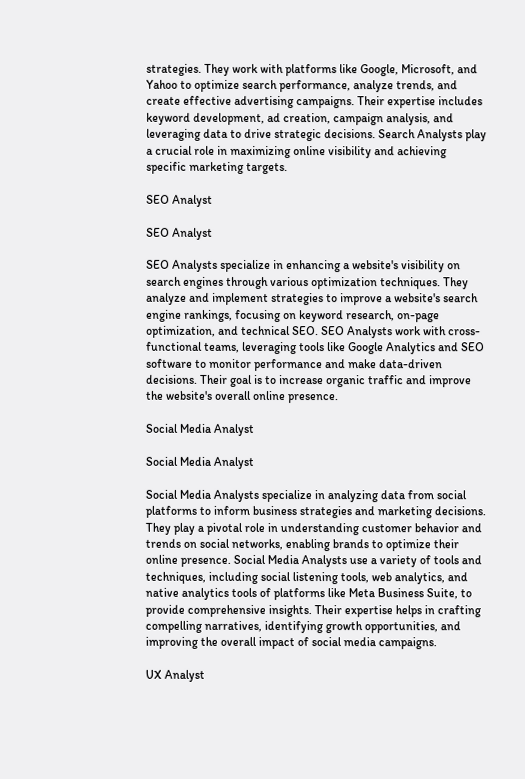strategies. They work with platforms like Google, Microsoft, and Yahoo to optimize search performance, analyze trends, and create effective advertising campaigns. Their expertise includes keyword development, ad creation, campaign analysis, and leveraging data to drive strategic decisions. Search Analysts play a crucial role in maximizing online visibility and achieving specific marketing targets.

SEO Analyst

SEO Analyst

SEO Analysts specialize in enhancing a website's visibility on search engines through various optimization techniques. They analyze and implement strategies to improve a website's search engine rankings, focusing on keyword research, on-page optimization, and technical SEO. SEO Analysts work with cross-functional teams, leveraging tools like Google Analytics and SEO software to monitor performance and make data-driven decisions. Their goal is to increase organic traffic and improve the website's overall online presence.

Social Media Analyst

Social Media Analyst

Social Media Analysts specialize in analyzing data from social platforms to inform business strategies and marketing decisions. They play a pivotal role in understanding customer behavior and trends on social networks, enabling brands to optimize their online presence. Social Media Analysts use a variety of tools and techniques, including social listening tools, web analytics, and native analytics tools of platforms like Meta Business Suite, to provide comprehensive insights. Their expertise helps in crafting compelling narratives, identifying growth opportunities, and improving the overall impact of social media campaigns.

UX Analyst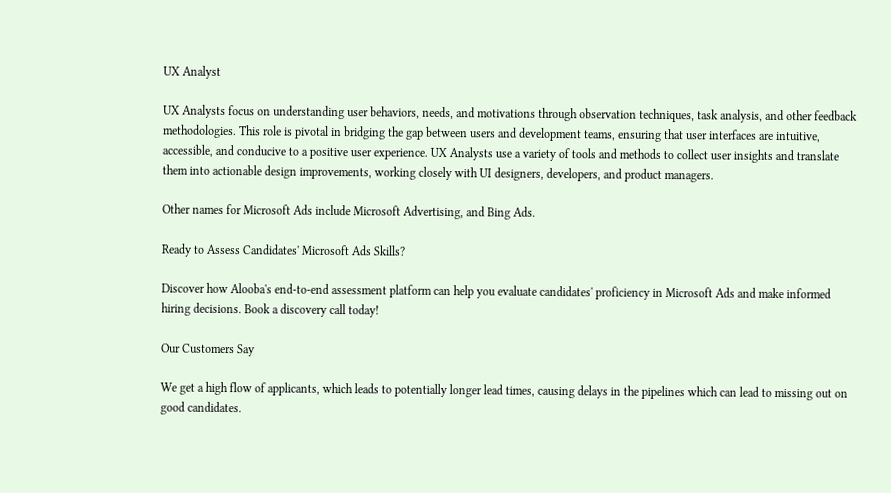UX Analyst

UX Analysts focus on understanding user behaviors, needs, and motivations through observation techniques, task analysis, and other feedback methodologies. This role is pivotal in bridging the gap between users and development teams, ensuring that user interfaces are intuitive, accessible, and conducive to a positive user experience. UX Analysts use a variety of tools and methods to collect user insights and translate them into actionable design improvements, working closely with UI designers, developers, and product managers.

Other names for Microsoft Ads include Microsoft Advertising, and Bing Ads.

Ready to Assess Candidates' Microsoft Ads Skills?

Discover how Alooba's end-to-end assessment platform can help you evaluate candidates' proficiency in Microsoft Ads and make informed hiring decisions. Book a discovery call today!

Our Customers Say

We get a high flow of applicants, which leads to potentially longer lead times, causing delays in the pipelines which can lead to missing out on good candidates.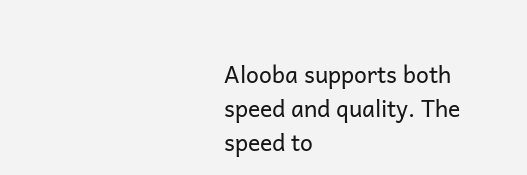Alooba supports both speed and quality. The speed to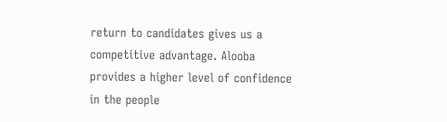return to candidates gives us a competitive advantage. Alooba provides a higher level of confidence in the people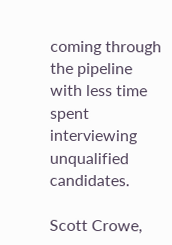coming through the pipeline with less time spent interviewing unqualified candidates.

Scott Crowe,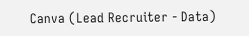Canva (Lead Recruiter - Data)